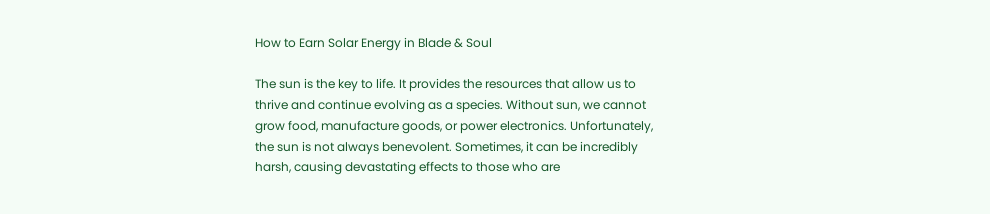How to Earn Solar Energy in Blade & Soul

The sun is the key to life. It provides the resources that allow us to thrive and continue evolving as a species. Without sun, we cannot grow food, manufacture goods, or power electronics. Unfortunately, the sun is not always benevolent. Sometimes, it can be incredibly harsh, causing devastating effects to those who are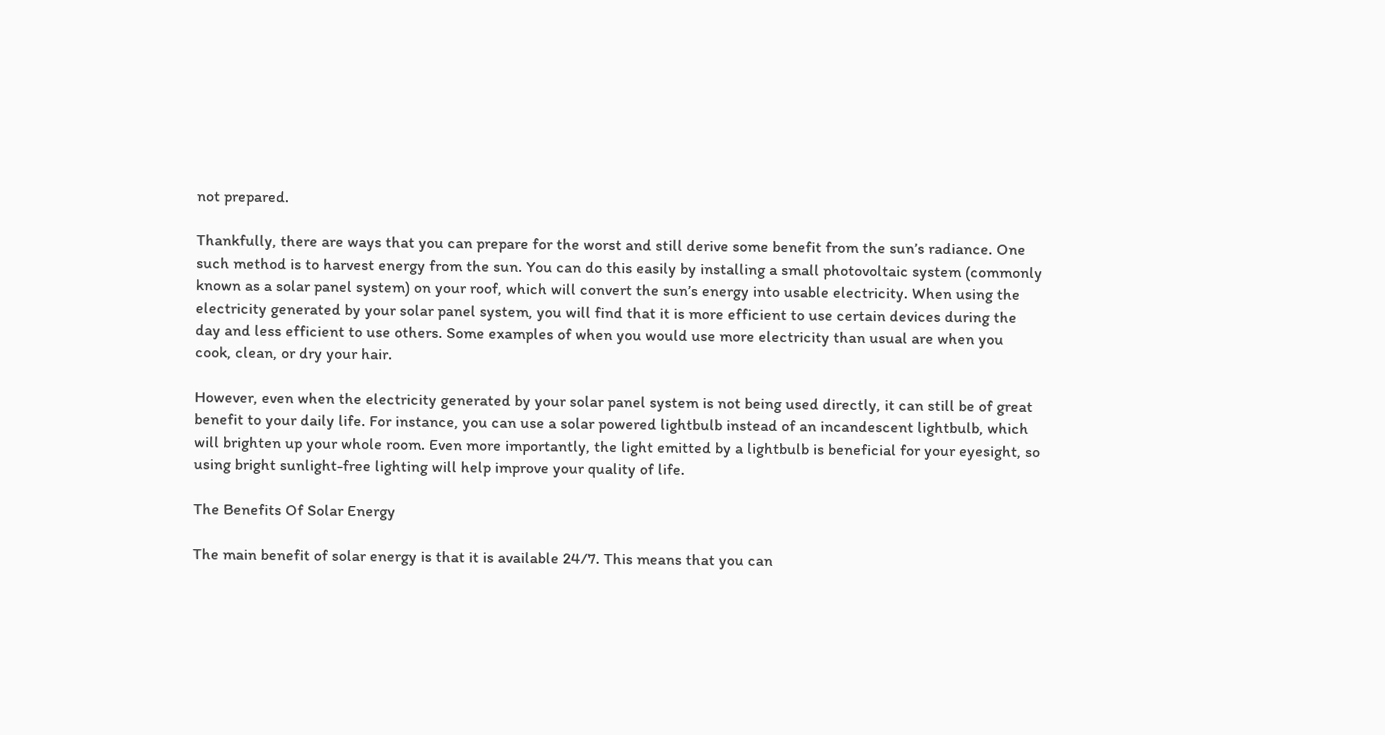not prepared.

Thankfully, there are ways that you can prepare for the worst and still derive some benefit from the sun’s radiance. One such method is to harvest energy from the sun. You can do this easily by installing a small photovoltaic system (commonly known as a solar panel system) on your roof, which will convert the sun’s energy into usable electricity. When using the electricity generated by your solar panel system, you will find that it is more efficient to use certain devices during the day and less efficient to use others. Some examples of when you would use more electricity than usual are when you cook, clean, or dry your hair.

However, even when the electricity generated by your solar panel system is not being used directly, it can still be of great benefit to your daily life. For instance, you can use a solar powered lightbulb instead of an incandescent lightbulb, which will brighten up your whole room. Even more importantly, the light emitted by a lightbulb is beneficial for your eyesight, so using bright sunlight-free lighting will help improve your quality of life.

The Benefits Of Solar Energy

The main benefit of solar energy is that it is available 24/7. This means that you can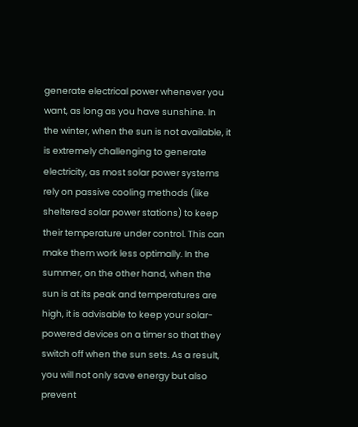generate electrical power whenever you want, as long as you have sunshine. In the winter, when the sun is not available, it is extremely challenging to generate electricity, as most solar power systems rely on passive cooling methods (like sheltered solar power stations) to keep their temperature under control. This can make them work less optimally. In the summer, on the other hand, when the sun is at its peak and temperatures are high, it is advisable to keep your solar-powered devices on a timer so that they switch off when the sun sets. As a result, you will not only save energy but also prevent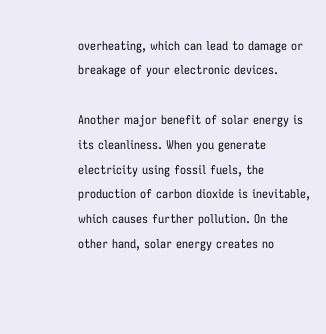overheating, which can lead to damage or breakage of your electronic devices.

Another major benefit of solar energy is its cleanliness. When you generate electricity using fossil fuels, the production of carbon dioxide is inevitable, which causes further pollution. On the other hand, solar energy creates no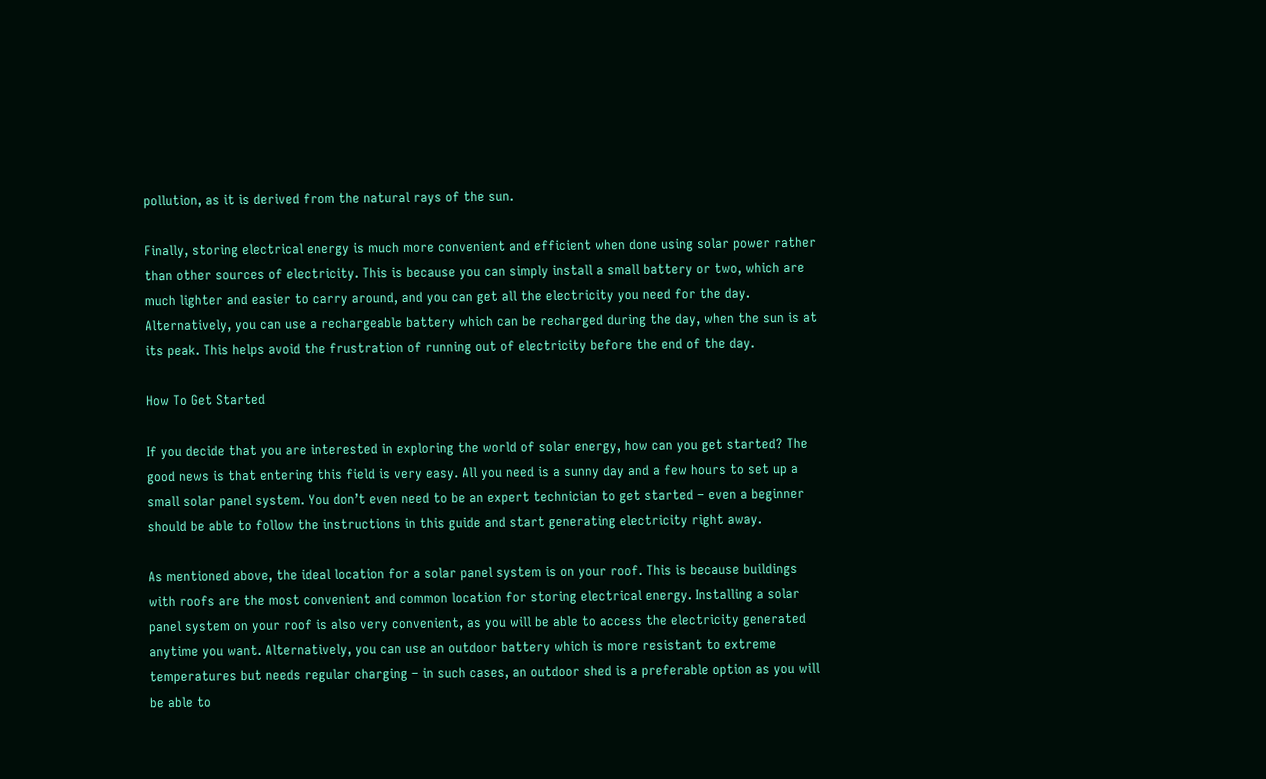pollution, as it is derived from the natural rays of the sun.

Finally, storing electrical energy is much more convenient and efficient when done using solar power rather than other sources of electricity. This is because you can simply install a small battery or two, which are much lighter and easier to carry around, and you can get all the electricity you need for the day. Alternatively, you can use a rechargeable battery which can be recharged during the day, when the sun is at its peak. This helps avoid the frustration of running out of electricity before the end of the day.

How To Get Started

If you decide that you are interested in exploring the world of solar energy, how can you get started? The good news is that entering this field is very easy. All you need is a sunny day and a few hours to set up a small solar panel system. You don’t even need to be an expert technician to get started – even a beginner should be able to follow the instructions in this guide and start generating electricity right away.

As mentioned above, the ideal location for a solar panel system is on your roof. This is because buildings with roofs are the most convenient and common location for storing electrical energy. Installing a solar panel system on your roof is also very convenient, as you will be able to access the electricity generated anytime you want. Alternatively, you can use an outdoor battery which is more resistant to extreme temperatures but needs regular charging – in such cases, an outdoor shed is a preferable option as you will be able to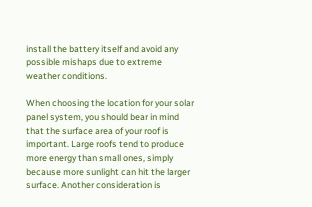install the battery itself and avoid any possible mishaps due to extreme weather conditions.

When choosing the location for your solar panel system, you should bear in mind that the surface area of your roof is important. Large roofs tend to produce more energy than small ones, simply because more sunlight can hit the larger surface. Another consideration is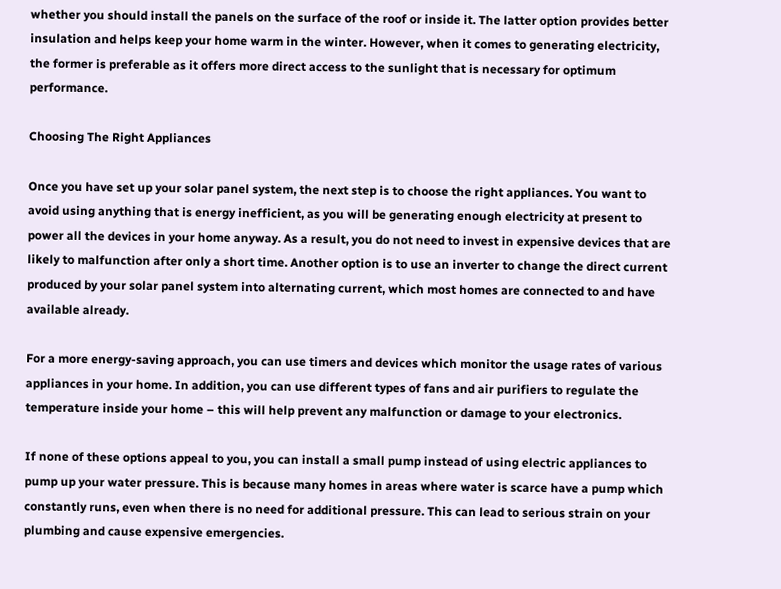whether you should install the panels on the surface of the roof or inside it. The latter option provides better insulation and helps keep your home warm in the winter. However, when it comes to generating electricity, the former is preferable as it offers more direct access to the sunlight that is necessary for optimum performance.

Choosing The Right Appliances

Once you have set up your solar panel system, the next step is to choose the right appliances. You want to avoid using anything that is energy inefficient, as you will be generating enough electricity at present to power all the devices in your home anyway. As a result, you do not need to invest in expensive devices that are likely to malfunction after only a short time. Another option is to use an inverter to change the direct current produced by your solar panel system into alternating current, which most homes are connected to and have available already.

For a more energy-saving approach, you can use timers and devices which monitor the usage rates of various appliances in your home. In addition, you can use different types of fans and air purifiers to regulate the temperature inside your home – this will help prevent any malfunction or damage to your electronics.

If none of these options appeal to you, you can install a small pump instead of using electric appliances to pump up your water pressure. This is because many homes in areas where water is scarce have a pump which constantly runs, even when there is no need for additional pressure. This can lead to serious strain on your plumbing and cause expensive emergencies.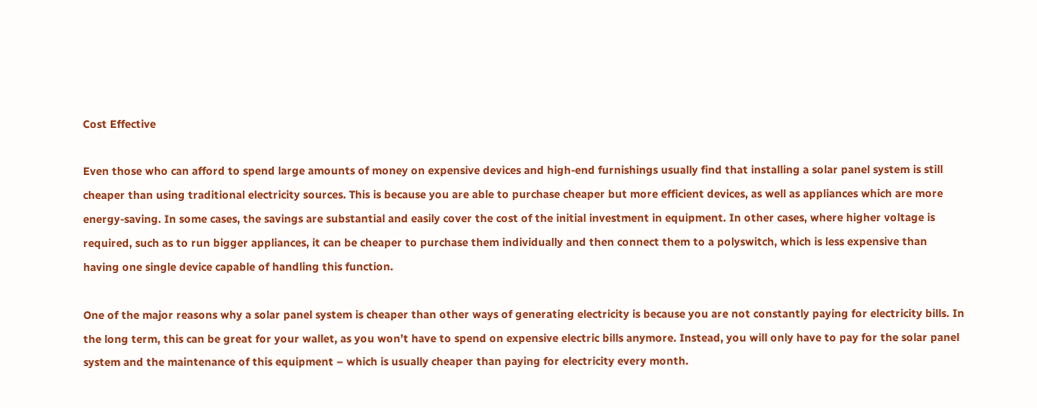Cost Effective

Even those who can afford to spend large amounts of money on expensive devices and high-end furnishings usually find that installing a solar panel system is still cheaper than using traditional electricity sources. This is because you are able to purchase cheaper but more efficient devices, as well as appliances which are more energy-saving. In some cases, the savings are substantial and easily cover the cost of the initial investment in equipment. In other cases, where higher voltage is required, such as to run bigger appliances, it can be cheaper to purchase them individually and then connect them to a polyswitch, which is less expensive than having one single device capable of handling this function.

One of the major reasons why a solar panel system is cheaper than other ways of generating electricity is because you are not constantly paying for electricity bills. In the long term, this can be great for your wallet, as you won’t have to spend on expensive electric bills anymore. Instead, you will only have to pay for the solar panel system and the maintenance of this equipment – which is usually cheaper than paying for electricity every month.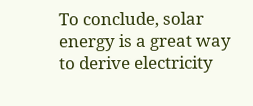To conclude, solar energy is a great way to derive electricity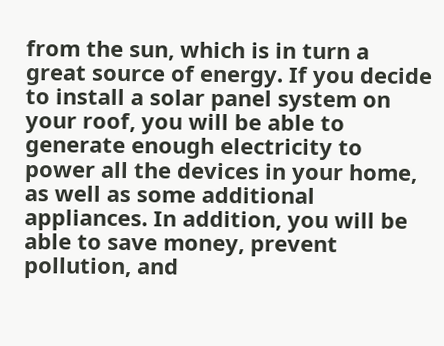from the sun, which is in turn a great source of energy. If you decide to install a solar panel system on your roof, you will be able to generate enough electricity to power all the devices in your home, as well as some additional appliances. In addition, you will be able to save money, prevent pollution, and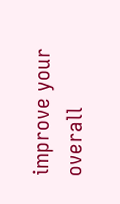improve your overall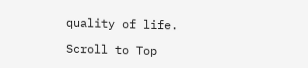quality of life.

Scroll to Top